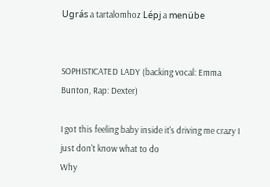Ugrás a tartalomhoz Lépj a menübe


SOPHISTICATED LADY (backing vocal: Emma Bunton, Rap: Dexter)

I got this feeling baby inside it's driving me crazy I just don't know what to do
Why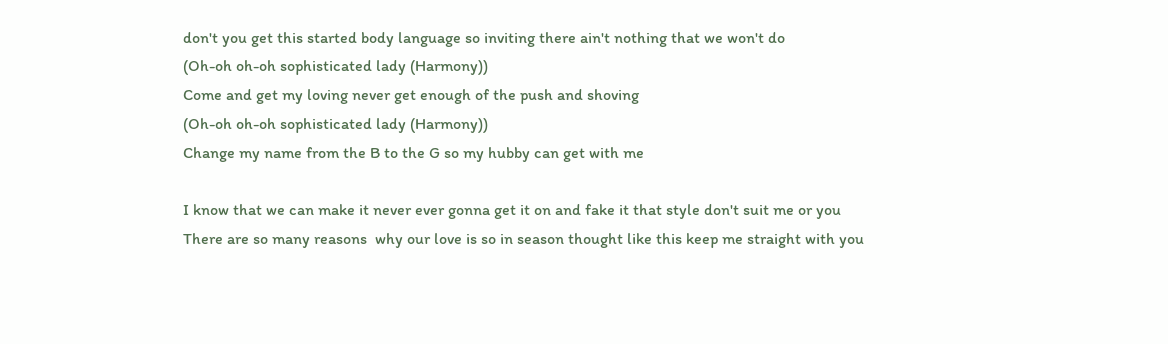don't you get this started body language so inviting there ain't nothing that we won't do
(Oh-oh oh-oh sophisticated lady (Harmony))
Come and get my loving never get enough of the push and shoving
(Oh-oh oh-oh sophisticated lady (Harmony))
Change my name from the B to the G so my hubby can get with me

I know that we can make it never ever gonna get it on and fake it that style don't suit me or you
There are so many reasons  why our love is so in season thought like this keep me straight with you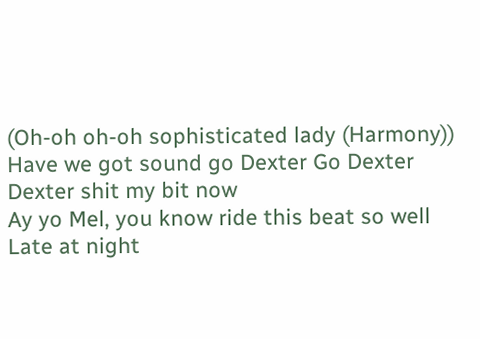(Oh-oh oh-oh sophisticated lady (Harmony))
Have we got sound go Dexter Go Dexter Dexter shit my bit now
Ay yo Mel, you know ride this beat so well
Late at night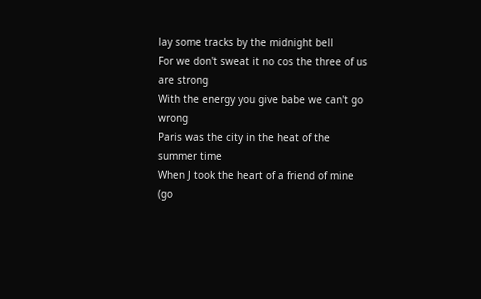lay some tracks by the midnight bell
For we don't sweat it no cos the three of us are strong
With the energy you give babe we can't go wrong
Paris was the city in the heat of the summer time
When J took the heart of a friend of mine
(go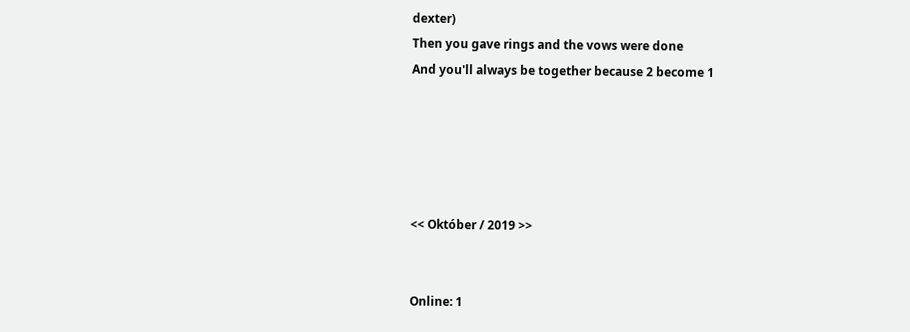dexter)
Then you gave rings and the vows were done
And you'll always be together because 2 become 1





<< Október / 2019 >>


Online: 1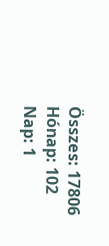Összes: 17806
Hónap: 102
Nap: 1